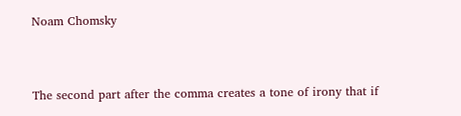Noam Chomsky


The second part after the comma creates a tone of irony that if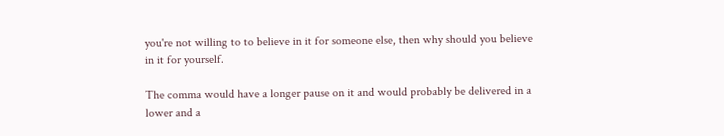you're not willing to to believe in it for someone else, then why should you believe in it for yourself.

The comma would have a longer pause on it and would probably be delivered in a lower and a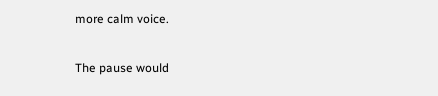more calm voice.

The pause would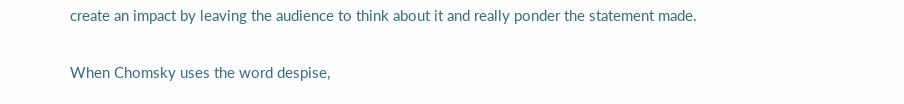create an impact by leaving the audience to think about it and really ponder the statement made.

When Chomsky uses the word despise,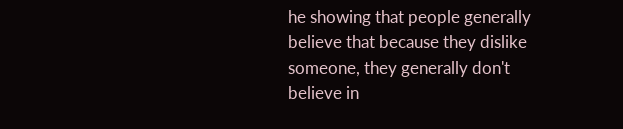he showing that people generally believe that because they dislike someone, they generally don't believe in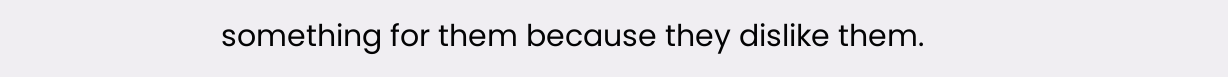something for them because they dislike them.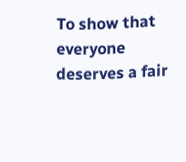To show that everyone deserves a fair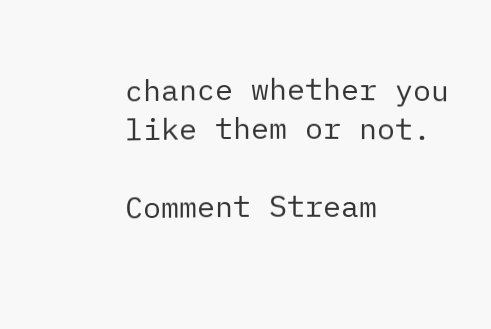chance whether you like them or not.

Comment Stream